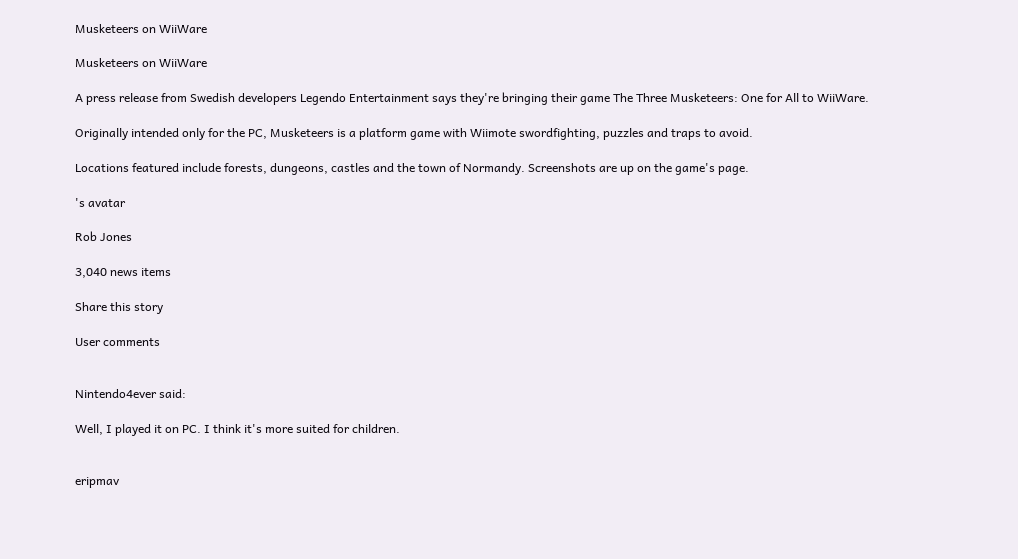Musketeers on WiiWare

Musketeers on WiiWare

A press release from Swedish developers Legendo Entertainment says they're bringing their game The Three Musketeers: One for All to WiiWare.

Originally intended only for the PC, Musketeers is a platform game with Wiimote swordfighting, puzzles and traps to avoid.

Locations featured include forests, dungeons, castles and the town of Normandy. Screenshots are up on the game's page.

's avatar

Rob Jones

3,040 news items

Share this story

User comments


Nintendo4ever said:

Well, I played it on PC. I think it's more suited for children.


eripmav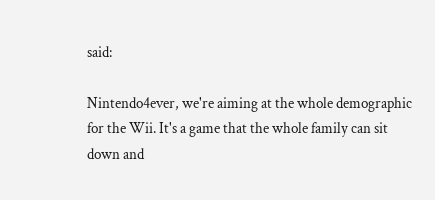said:

Nintendo4ever, we're aiming at the whole demographic for the Wii. It's a game that the whole family can sit down and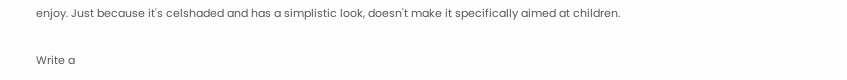enjoy. Just because it's celshaded and has a simplistic look, doesn't make it specifically aimed at children.

Write a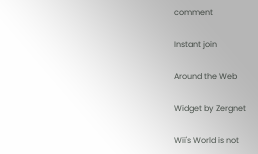comment

Instant join

Around the Web

Widget by Zergnet

Wii's World is not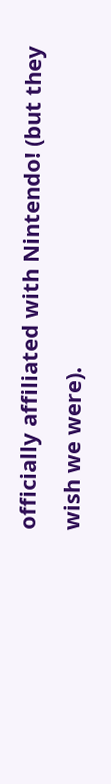officially affiliated with Nintendo! (but they wish we were).